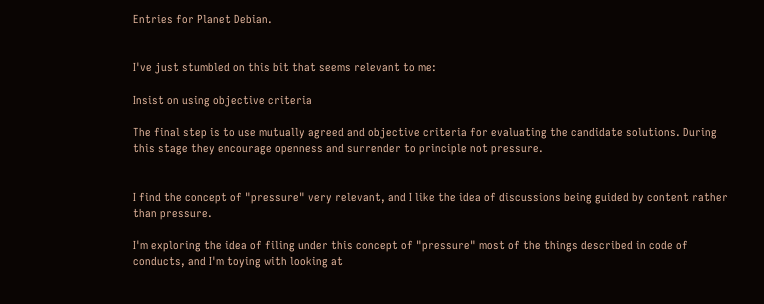Entries for Planet Debian.


I've just stumbled on this bit that seems relevant to me:

Insist on using objective criteria

The final step is to use mutually agreed and objective criteria for evaluating the candidate solutions. During this stage they encourage openness and surrender to principle not pressure.


I find the concept of "pressure" very relevant, and I like the idea of discussions being guided by content rather than pressure.

I'm exploring the idea of filing under this concept of "pressure" most of the things described in code of conducts, and I'm toying with looking at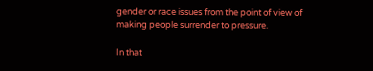gender or race issues from the point of view of making people surrender to pressure.

In that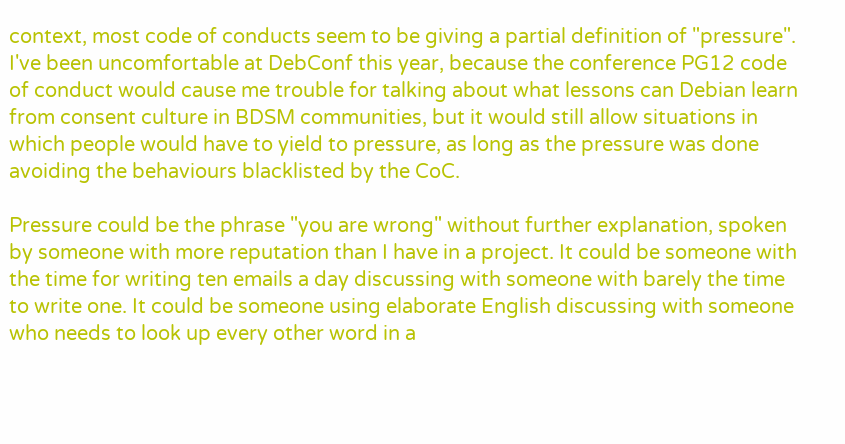context, most code of conducts seem to be giving a partial definition of "pressure". I've been uncomfortable at DebConf this year, because the conference PG12 code of conduct would cause me trouble for talking about what lessons can Debian learn from consent culture in BDSM communities, but it would still allow situations in which people would have to yield to pressure, as long as the pressure was done avoiding the behaviours blacklisted by the CoC.

Pressure could be the phrase "you are wrong" without further explanation, spoken by someone with more reputation than I have in a project. It could be someone with the time for writing ten emails a day discussing with someone with barely the time to write one. It could be someone using elaborate English discussing with someone who needs to look up every other word in a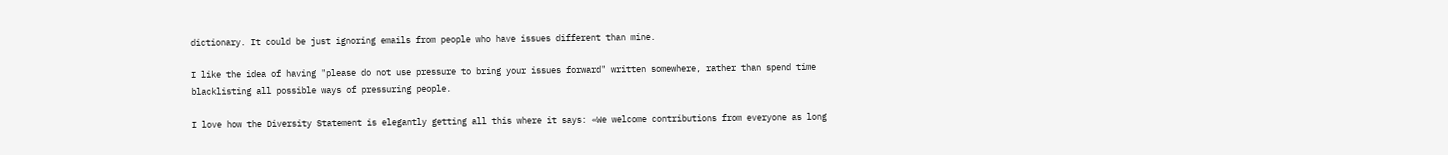dictionary. It could be just ignoring emails from people who have issues different than mine.

I like the idea of having "please do not use pressure to bring your issues forward" written somewhere, rather than spend time blacklisting all possible ways of pressuring people.

I love how the Diversity Statement is elegantly getting all this where it says: «We welcome contributions from everyone as long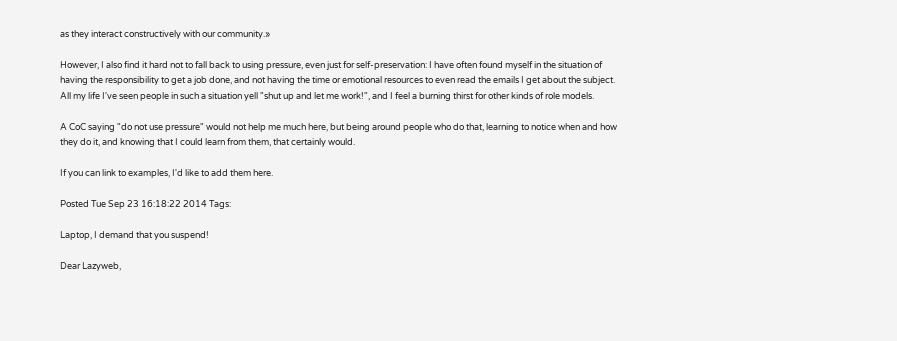as they interact constructively with our community.»

However, I also find it hard not to fall back to using pressure, even just for self-preservation: I have often found myself in the situation of having the responsibility to get a job done, and not having the time or emotional resources to even read the emails I get about the subject. All my life I've seen people in such a situation yell "shut up and let me work!", and I feel a burning thirst for other kinds of role models.

A CoC saying "do not use pressure" would not help me much here, but being around people who do that, learning to notice when and how they do it, and knowing that I could learn from them, that certainly would.

If you can link to examples, I'd like to add them here.

Posted Tue Sep 23 16:18:22 2014 Tags:

Laptop, I demand that you suspend!

Dear Lazyweb,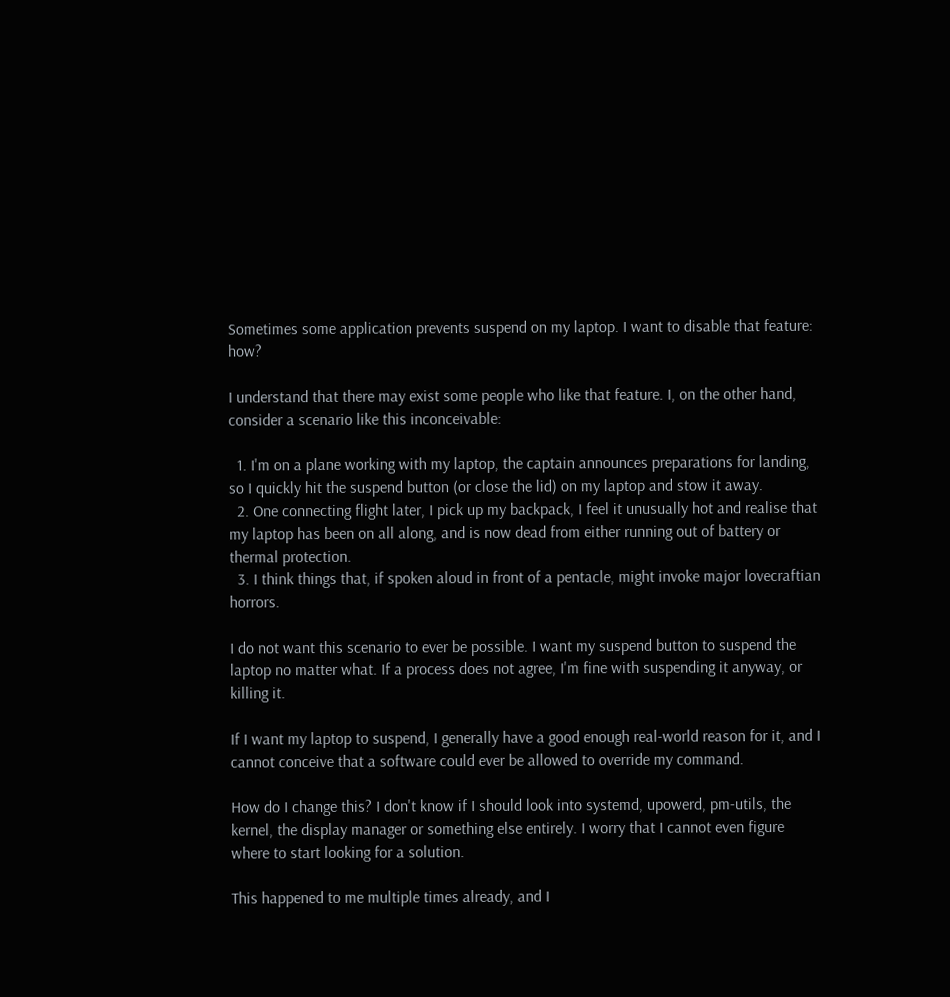Sometimes some application prevents suspend on my laptop. I want to disable that feature: how?

I understand that there may exist some people who like that feature. I, on the other hand, consider a scenario like this inconceivable:

  1. I'm on a plane working with my laptop, the captain announces preparations for landing, so I quickly hit the suspend button (or close the lid) on my laptop and stow it away.
  2. One connecting flight later, I pick up my backpack, I feel it unusually hot and realise that my laptop has been on all along, and is now dead from either running out of battery or thermal protection.
  3. I think things that, if spoken aloud in front of a pentacle, might invoke major lovecraftian horrors.

I do not want this scenario to ever be possible. I want my suspend button to suspend the laptop no matter what. If a process does not agree, I'm fine with suspending it anyway, or killing it.

If I want my laptop to suspend, I generally have a good enough real-world reason for it, and I cannot conceive that a software could ever be allowed to override my command.

How do I change this? I don't know if I should look into systemd, upowerd, pm-utils, the kernel, the display manager or something else entirely. I worry that I cannot even figure where to start looking for a solution.

This happened to me multiple times already, and I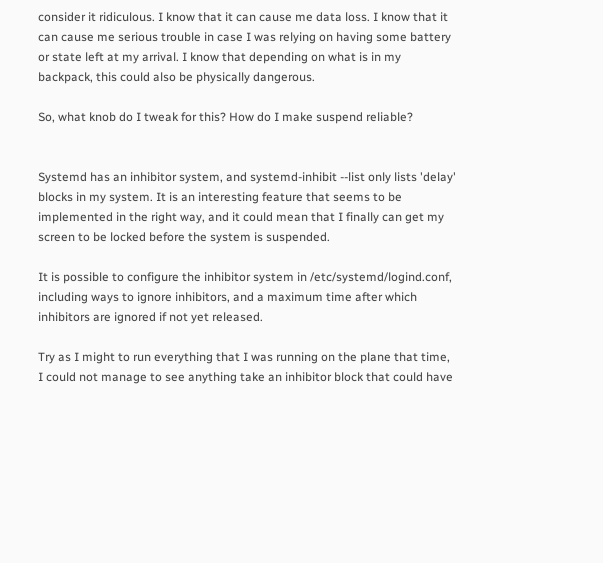consider it ridiculous. I know that it can cause me data loss. I know that it can cause me serious trouble in case I was relying on having some battery or state left at my arrival. I know that depending on what is in my backpack, this could also be physically dangerous.

So, what knob do I tweak for this? How do I make suspend reliable?


Systemd has an inhibitor system, and systemd-inhibit --list only lists 'delay' blocks in my system. It is an interesting feature that seems to be implemented in the right way, and it could mean that I finally can get my screen to be locked before the system is suspended.

It is possible to configure the inhibitor system in /etc/systemd/logind.conf, including ways to ignore inhibitors, and a maximum time after which inhibitors are ignored if not yet released.

Try as I might to run everything that I was running on the plane that time, I could not manage to see anything take an inhibitor block that could have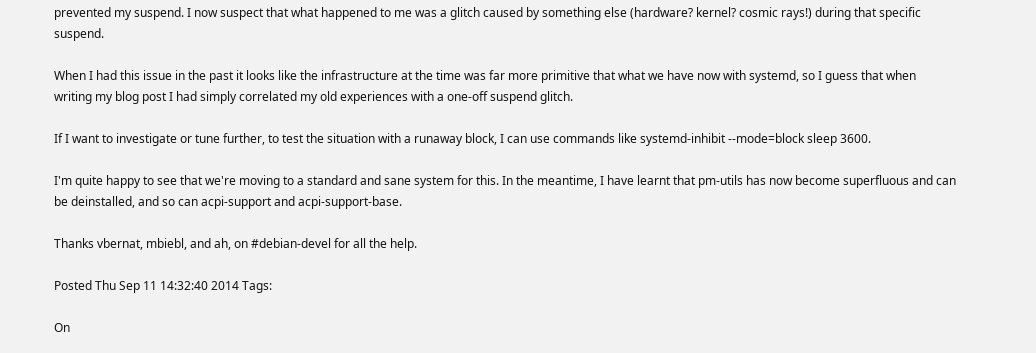prevented my suspend. I now suspect that what happened to me was a glitch caused by something else (hardware? kernel? cosmic rays!) during that specific suspend.

When I had this issue in the past it looks like the infrastructure at the time was far more primitive that what we have now with systemd, so I guess that when writing my blog post I had simply correlated my old experiences with a one-off suspend glitch.

If I want to investigate or tune further, to test the situation with a runaway block, I can use commands like systemd-inhibit --mode=block sleep 3600.

I'm quite happy to see that we're moving to a standard and sane system for this. In the meantime, I have learnt that pm-utils has now become superfluous and can be deinstalled, and so can acpi-support and acpi-support-base.

Thanks vbernat, mbiebl, and ah, on #debian-devel for all the help.

Posted Thu Sep 11 14:32:40 2014 Tags:

On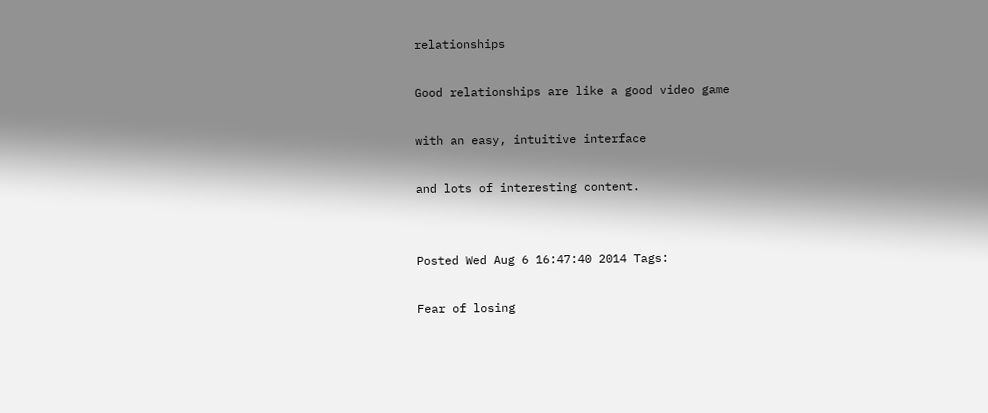relationships

Good relationships are like a good video game

with an easy, intuitive interface

and lots of interesting content.


Posted Wed Aug 6 16:47:40 2014 Tags:

Fear of losing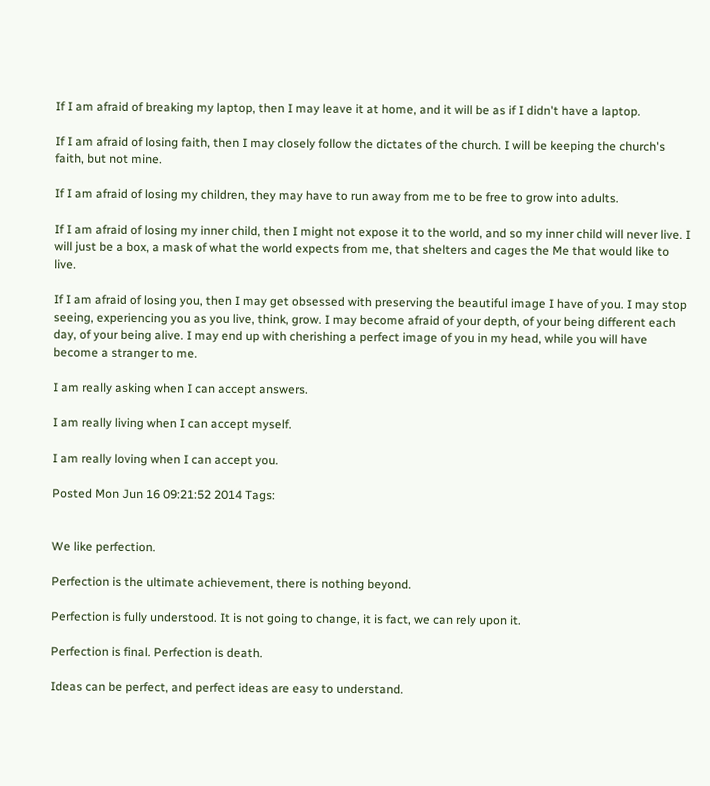If I am afraid of breaking my laptop, then I may leave it at home, and it will be as if I didn't have a laptop.

If I am afraid of losing faith, then I may closely follow the dictates of the church. I will be keeping the church's faith, but not mine.

If I am afraid of losing my children, they may have to run away from me to be free to grow into adults.

If I am afraid of losing my inner child, then I might not expose it to the world, and so my inner child will never live. I will just be a box, a mask of what the world expects from me, that shelters and cages the Me that would like to live.

If I am afraid of losing you, then I may get obsessed with preserving the beautiful image I have of you. I may stop seeing, experiencing you as you live, think, grow. I may become afraid of your depth, of your being different each day, of your being alive. I may end up with cherishing a perfect image of you in my head, while you will have become a stranger to me.

I am really asking when I can accept answers.

I am really living when I can accept myself.

I am really loving when I can accept you.

Posted Mon Jun 16 09:21:52 2014 Tags:


We like perfection.

Perfection is the ultimate achievement, there is nothing beyond.

Perfection is fully understood. It is not going to change, it is fact, we can rely upon it.

Perfection is final. Perfection is death.

Ideas can be perfect, and perfect ideas are easy to understand.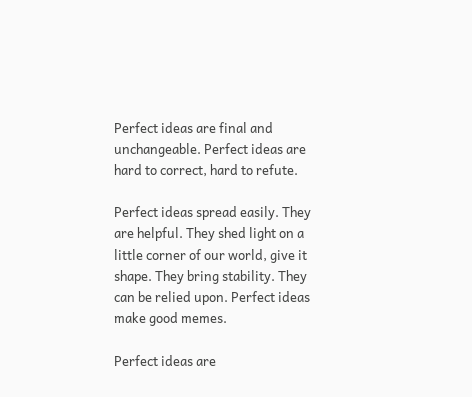Perfect ideas are final and unchangeable. Perfect ideas are hard to correct, hard to refute.

Perfect ideas spread easily. They are helpful. They shed light on a little corner of our world, give it shape. They bring stability. They can be relied upon. Perfect ideas make good memes.

Perfect ideas are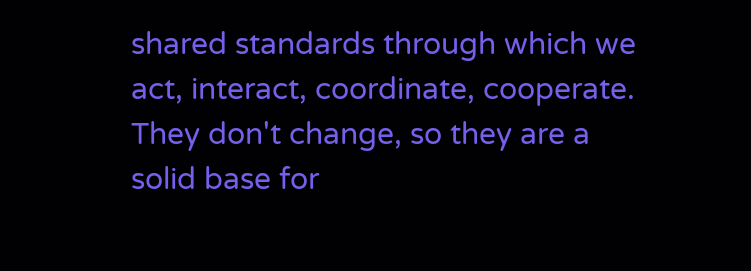shared standards through which we act, interact, coordinate, cooperate. They don't change, so they are a solid base for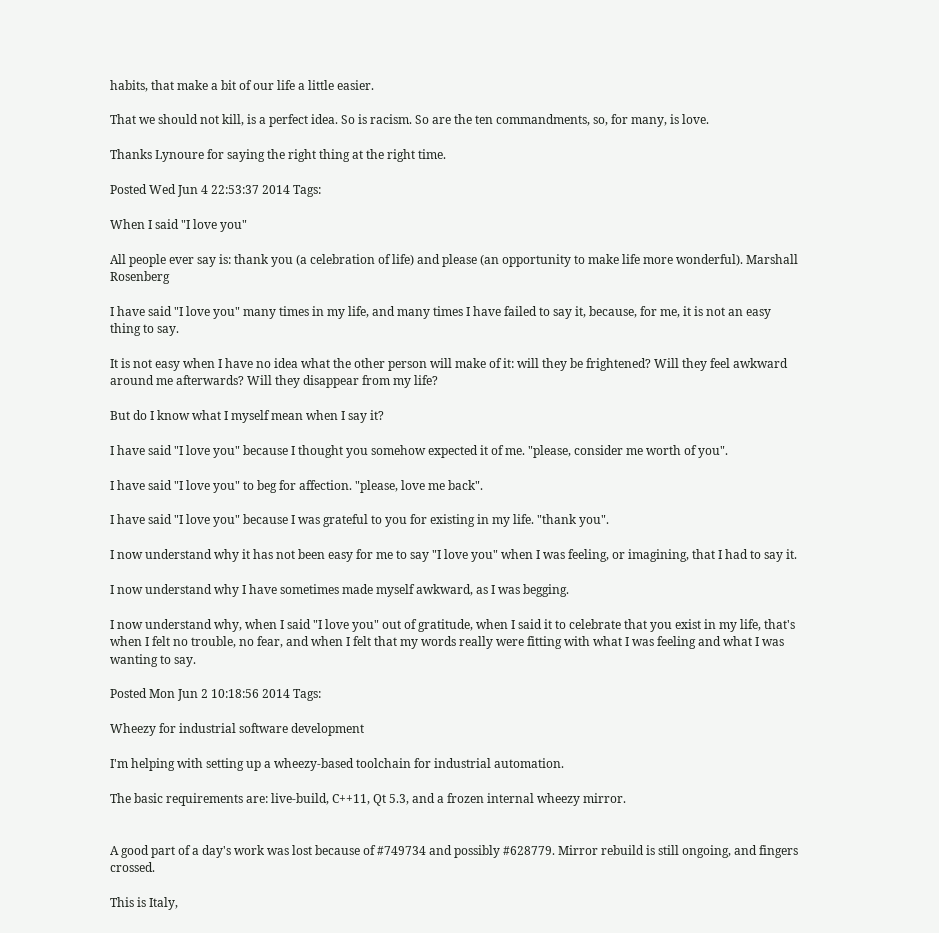habits, that make a bit of our life a little easier.

That we should not kill, is a perfect idea. So is racism. So are the ten commandments, so, for many, is love.

Thanks Lynoure for saying the right thing at the right time.

Posted Wed Jun 4 22:53:37 2014 Tags:

When I said "I love you"

All people ever say is: thank you (a celebration of life) and please (an opportunity to make life more wonderful). Marshall Rosenberg

I have said "I love you" many times in my life, and many times I have failed to say it, because, for me, it is not an easy thing to say.

It is not easy when I have no idea what the other person will make of it: will they be frightened? Will they feel awkward around me afterwards? Will they disappear from my life?

But do I know what I myself mean when I say it?

I have said "I love you" because I thought you somehow expected it of me. "please, consider me worth of you".

I have said "I love you" to beg for affection. "please, love me back".

I have said "I love you" because I was grateful to you for existing in my life. "thank you".

I now understand why it has not been easy for me to say "I love you" when I was feeling, or imagining, that I had to say it.

I now understand why I have sometimes made myself awkward, as I was begging.

I now understand why, when I said "I love you" out of gratitude, when I said it to celebrate that you exist in my life, that's when I felt no trouble, no fear, and when I felt that my words really were fitting with what I was feeling and what I was wanting to say.

Posted Mon Jun 2 10:18:56 2014 Tags:

Wheezy for industrial software development

I'm helping with setting up a wheezy-based toolchain for industrial automation.

The basic requirements are: live-build, C++11, Qt 5.3, and a frozen internal wheezy mirror.


A good part of a day's work was lost because of #749734 and possibly #628779. Mirror rebuild is still ongoing, and fingers crossed.

This is Italy,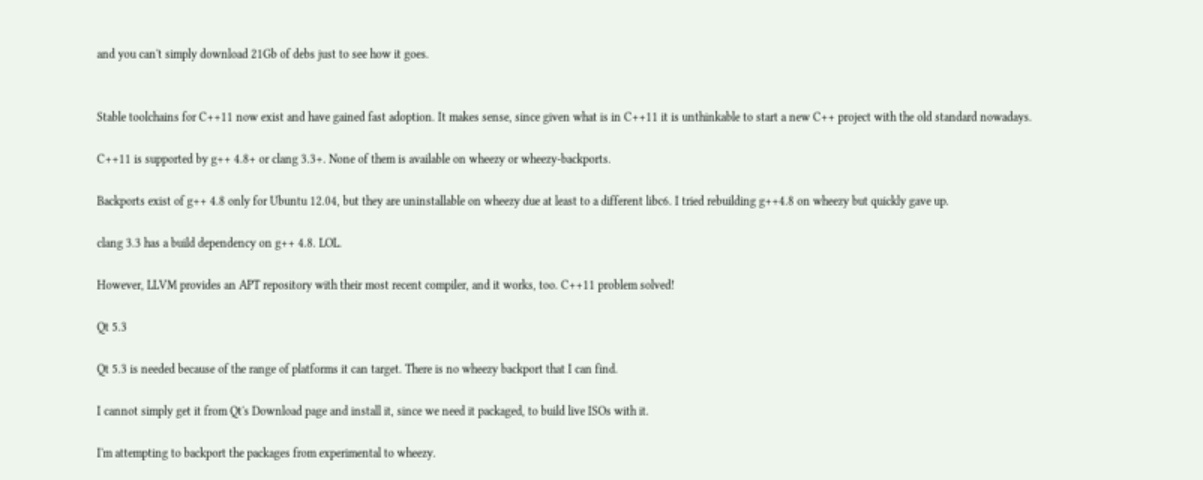and you can't simply download 21Gb of debs just to see how it goes.


Stable toolchains for C++11 now exist and have gained fast adoption. It makes sense, since given what is in C++11 it is unthinkable to start a new C++ project with the old standard nowadays.

C++11 is supported by g++ 4.8+ or clang 3.3+. None of them is available on wheezy or wheezy-backports.

Backports exist of g++ 4.8 only for Ubuntu 12.04, but they are uninstallable on wheezy due at least to a different libc6. I tried rebuilding g++4.8 on wheezy but quickly gave up.

clang 3.3 has a build dependency on g++ 4.8. LOL.

However, LLVM provides an APT repository with their most recent compiler, and it works, too. C++11 problem solved!

Qt 5.3

Qt 5.3 is needed because of the range of platforms it can target. There is no wheezy backport that I can find.

I cannot simply get it from Qt's Download page and install it, since we need it packaged, to build live ISOs with it.

I'm attempting to backport the packages from experimental to wheezy.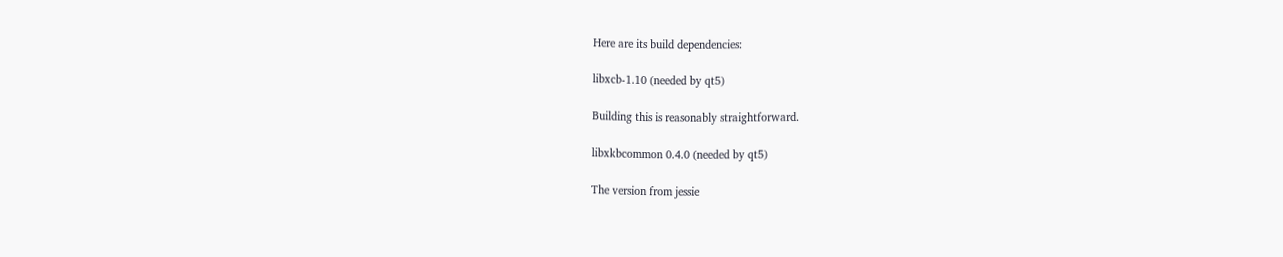Here are its build dependencies:

libxcb-1.10 (needed by qt5)

Building this is reasonably straightforward.

libxkbcommon 0.4.0 (needed by qt5)

The version from jessie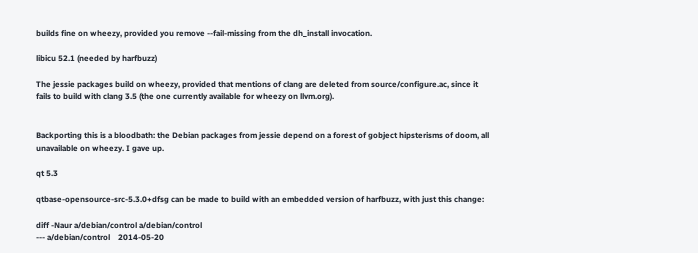builds fine on wheezy, provided you remove --fail-missing from the dh_install invocation.

libicu 52.1 (needed by harfbuzz)

The jessie packages build on wheezy, provided that mentions of clang are deleted from source/configure.ac, since it fails to build with clang 3.5 (the one currently available for wheezy on llvm.org).


Backporting this is a bloodbath: the Debian packages from jessie depend on a forest of gobject hipsterisms of doom, all unavailable on wheezy. I gave up.

qt 5.3

qtbase-opensource-src-5.3.0+dfsg can be made to build with an embedded version of harfbuzz, with just this change:

diff -Naur a/debian/control a/debian/control
--- a/debian/control    2014-05-20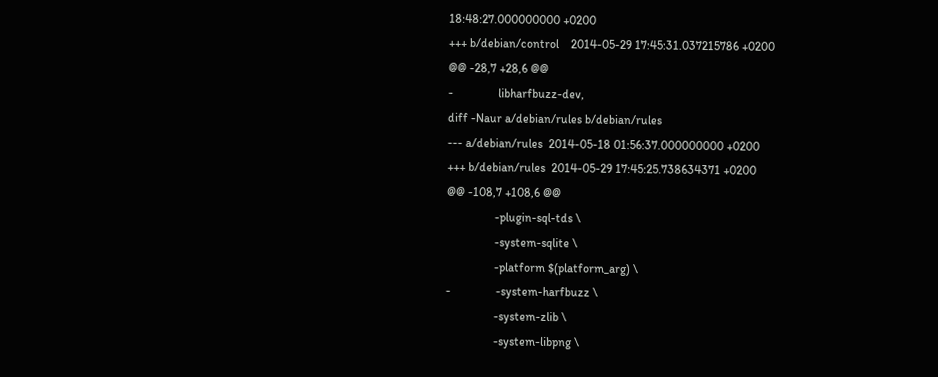18:48:27.000000000 +0200
+++ b/debian/control    2014-05-29 17:45:31.037215786 +0200
@@ -28,7 +28,6 @@
-               libharfbuzz-dev,
diff -Naur a/debian/rules b/debian/rules
--- a/debian/rules  2014-05-18 01:56:37.000000000 +0200
+++ b/debian/rules  2014-05-29 17:45:25.738634371 +0200
@@ -108,7 +108,6 @@
                -plugin-sql-tds \
                -system-sqlite \
                -platform $(platform_arg) \
-               -system-harfbuzz \
                -system-zlib \
                -system-libpng \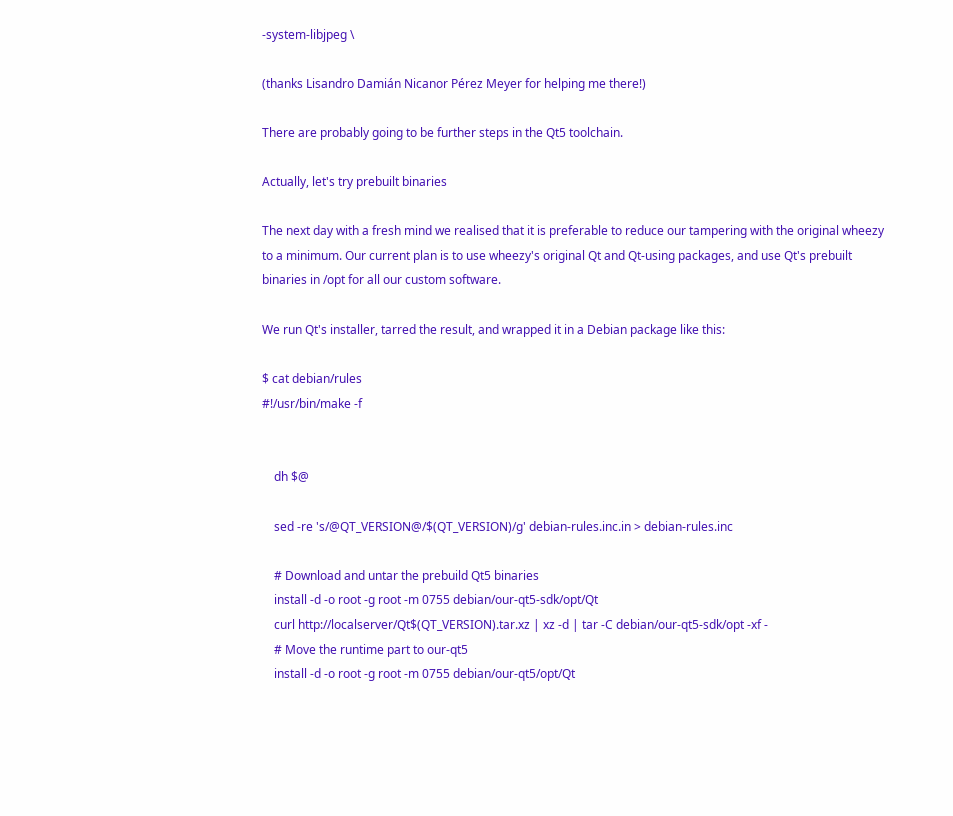-system-libjpeg \

(thanks Lisandro Damián Nicanor Pérez Meyer for helping me there!)

There are probably going to be further steps in the Qt5 toolchain.

Actually, let's try prebuilt binaries

The next day with a fresh mind we realised that it is preferable to reduce our tampering with the original wheezy to a minimum. Our current plan is to use wheezy's original Qt and Qt-using packages, and use Qt's prebuilt binaries in /opt for all our custom software.

We run Qt's installer, tarred the result, and wrapped it in a Debian package like this:

$ cat debian/rules
#!/usr/bin/make -f


    dh $@

    sed -re 's/@QT_VERSION@/$(QT_VERSION)/g' debian-rules.inc.in > debian-rules.inc

    # Download and untar the prebuild Qt5 binaries
    install -d -o root -g root -m 0755 debian/our-qt5-sdk/opt/Qt
    curl http://localserver/Qt$(QT_VERSION).tar.xz | xz -d | tar -C debian/our-qt5-sdk/opt -xf -
    # Move the runtime part to our-qt5
    install -d -o root -g root -m 0755 debian/our-qt5/opt/Qt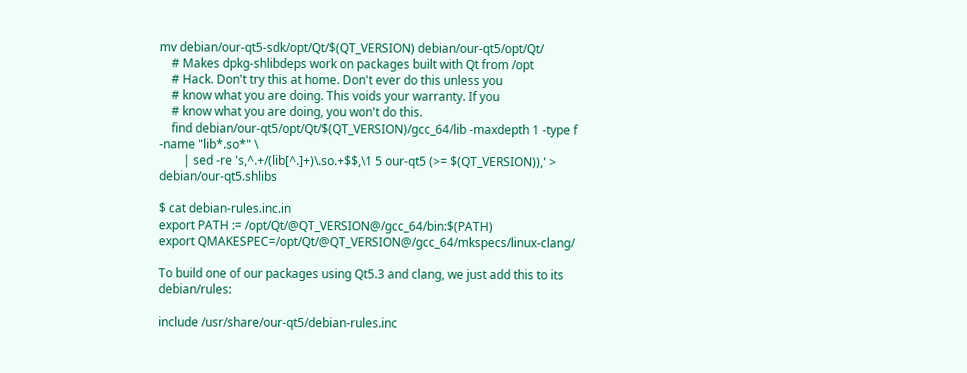mv debian/our-qt5-sdk/opt/Qt/$(QT_VERSION) debian/our-qt5/opt/Qt/
    # Makes dpkg-shlibdeps work on packages built with Qt from /opt
    # Hack. Don't try this at home. Don't ever do this unless you
    # know what you are doing. This voids your warranty. If you
    # know what you are doing, you won't do this.
    find debian/our-qt5/opt/Qt/$(QT_VERSION)/gcc_64/lib -maxdepth 1 -type f -name "lib*.so*" \
        | sed -re 's,^.+/(lib[^.]+)\.so.+$$,\1 5 our-qt5 (>= $(QT_VERSION)),' > debian/our-qt5.shlibs

$ cat debian-rules.inc.in
export PATH := /opt/Qt/@QT_VERSION@/gcc_64/bin:$(PATH)
export QMAKESPEC=/opt/Qt/@QT_VERSION@/gcc_64/mkspecs/linux-clang/

To build one of our packages using Qt5.3 and clang, we just add this to its debian/rules:

include /usr/share/our-qt5/debian-rules.inc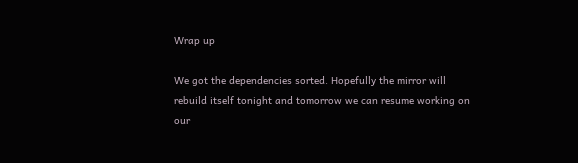Wrap up

We got the dependencies sorted. Hopefully the mirror will rebuild itself tonight and tomorrow we can resume working on our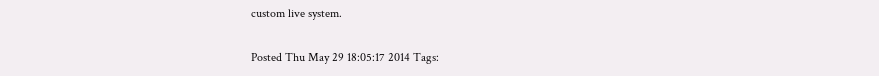custom live system.

Posted Thu May 29 18:05:17 2014 Tags: